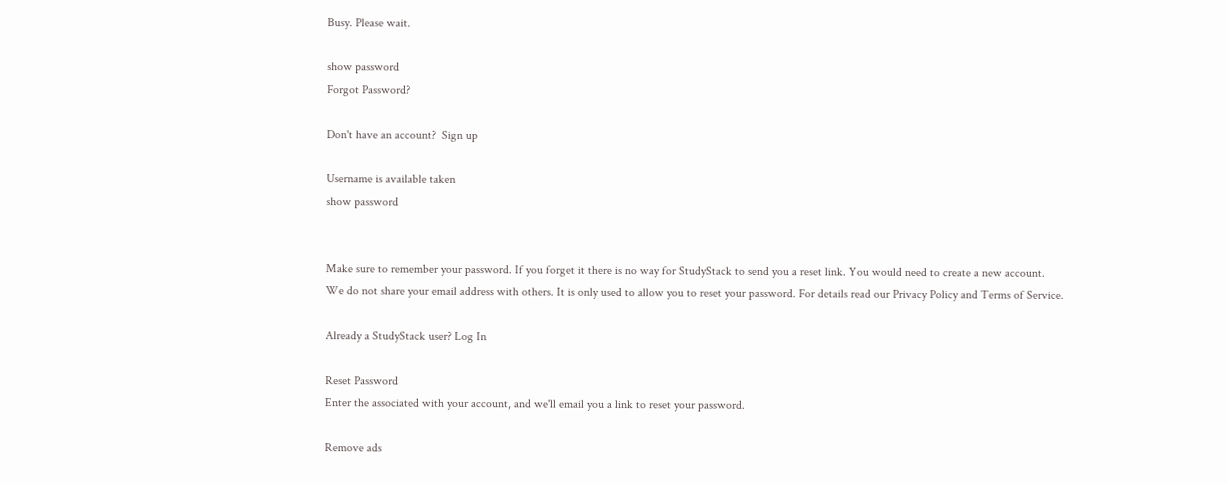Busy. Please wait.

show password
Forgot Password?

Don't have an account?  Sign up

Username is available taken
show password


Make sure to remember your password. If you forget it there is no way for StudyStack to send you a reset link. You would need to create a new account.
We do not share your email address with others. It is only used to allow you to reset your password. For details read our Privacy Policy and Terms of Service.

Already a StudyStack user? Log In

Reset Password
Enter the associated with your account, and we'll email you a link to reset your password.

Remove ads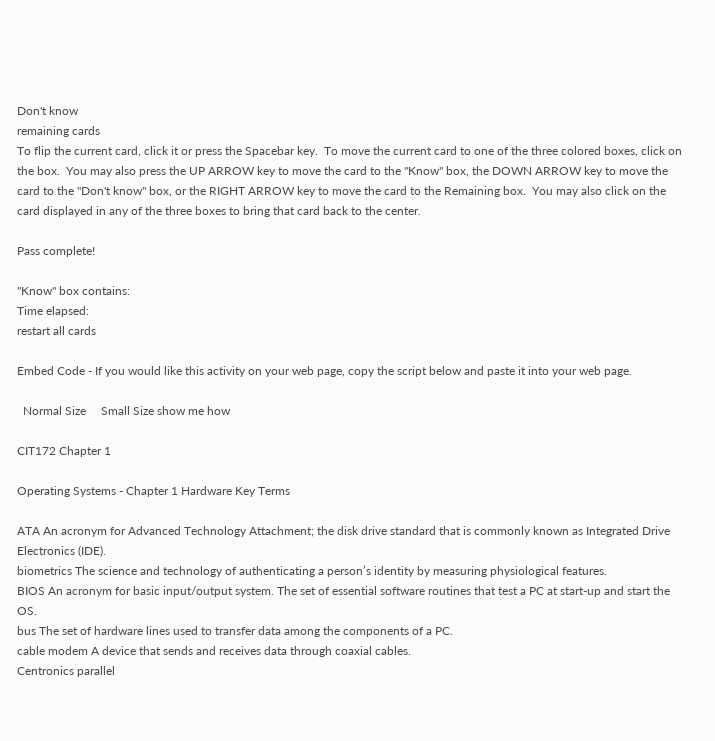Don't know
remaining cards
To flip the current card, click it or press the Spacebar key.  To move the current card to one of the three colored boxes, click on the box.  You may also press the UP ARROW key to move the card to the "Know" box, the DOWN ARROW key to move the card to the "Don't know" box, or the RIGHT ARROW key to move the card to the Remaining box.  You may also click on the card displayed in any of the three boxes to bring that card back to the center.

Pass complete!

"Know" box contains:
Time elapsed:
restart all cards

Embed Code - If you would like this activity on your web page, copy the script below and paste it into your web page.

  Normal Size     Small Size show me how

CIT172 Chapter 1

Operating Systems - Chapter 1 Hardware Key Terms

ATA An acronym for Advanced Technology Attachment; the disk drive standard that is commonly known as Integrated Drive Electronics (IDE).
biometrics The science and technology of authenticating a person’s identity by measuring physiological features.
BIOS An acronym for basic input/output system. The set of essential software routines that test a PC at start-up and start the OS.
bus The set of hardware lines used to transfer data among the components of a PC.
cable modem A device that sends and receives data through coaxial cables.
Centronics parallel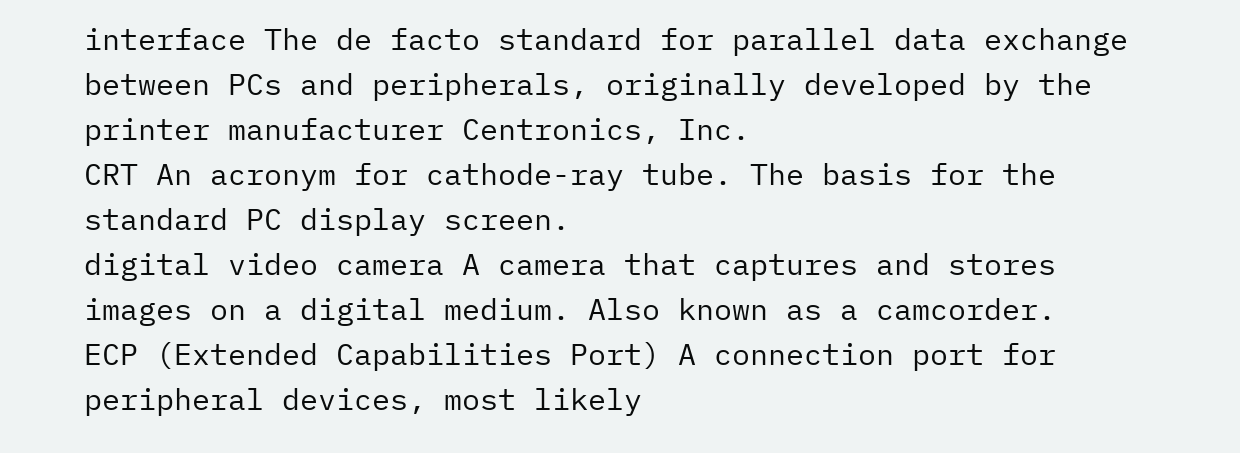interface The de facto standard for parallel data exchange between PCs and peripherals, originally developed by the printer manufacturer Centronics, Inc.
CRT An acronym for cathode-ray tube. The basis for the standard PC display screen.
digital video camera A camera that captures and stores images on a digital medium. Also known as a camcorder.
ECP (Extended Capabilities Port) A connection port for peripheral devices, most likely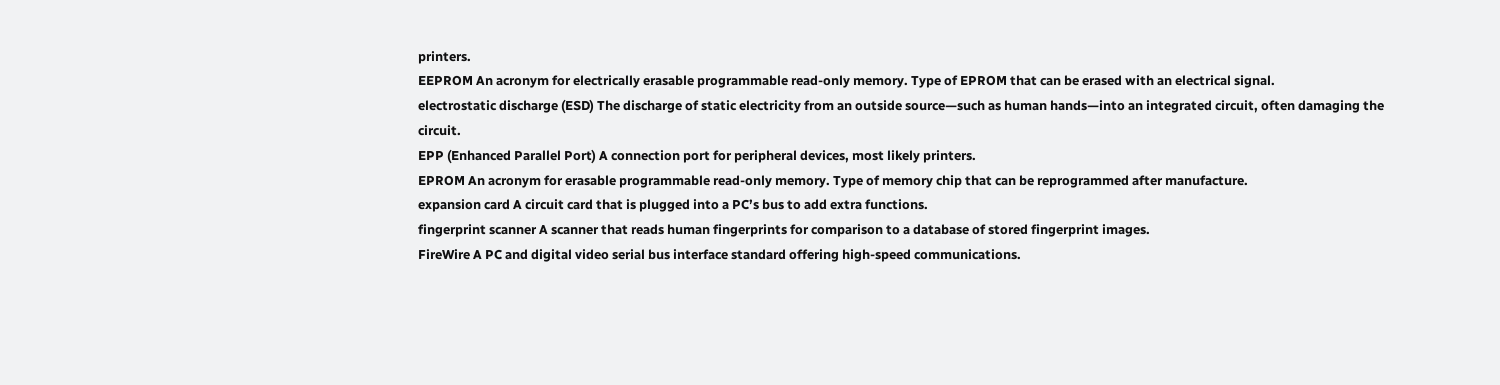printers.
EEPROM An acronym for electrically erasable programmable read-only memory. Type of EPROM that can be erased with an electrical signal.
electrostatic discharge (ESD) The discharge of static electricity from an outside source—such as human hands—into an integrated circuit, often damaging the circuit.
EPP (Enhanced Parallel Port) A connection port for peripheral devices, most likely printers.
EPROM An acronym for erasable programmable read-only memory. Type of memory chip that can be reprogrammed after manufacture.
expansion card A circuit card that is plugged into a PC’s bus to add extra functions.
fingerprint scanner A scanner that reads human fingerprints for comparison to a database of stored fingerprint images.
FireWire A PC and digital video serial bus interface standard offering high-speed communications.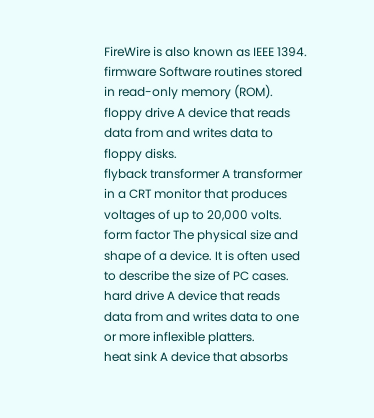FireWire is also known as IEEE 1394.
firmware Software routines stored in read-only memory (ROM).
floppy drive A device that reads data from and writes data to floppy disks.
flyback transformer A transformer in a CRT monitor that produces voltages of up to 20,000 volts.
form factor The physical size and shape of a device. It is often used to describe the size of PC cases.
hard drive A device that reads data from and writes data to one or more inflexible platters.
heat sink A device that absorbs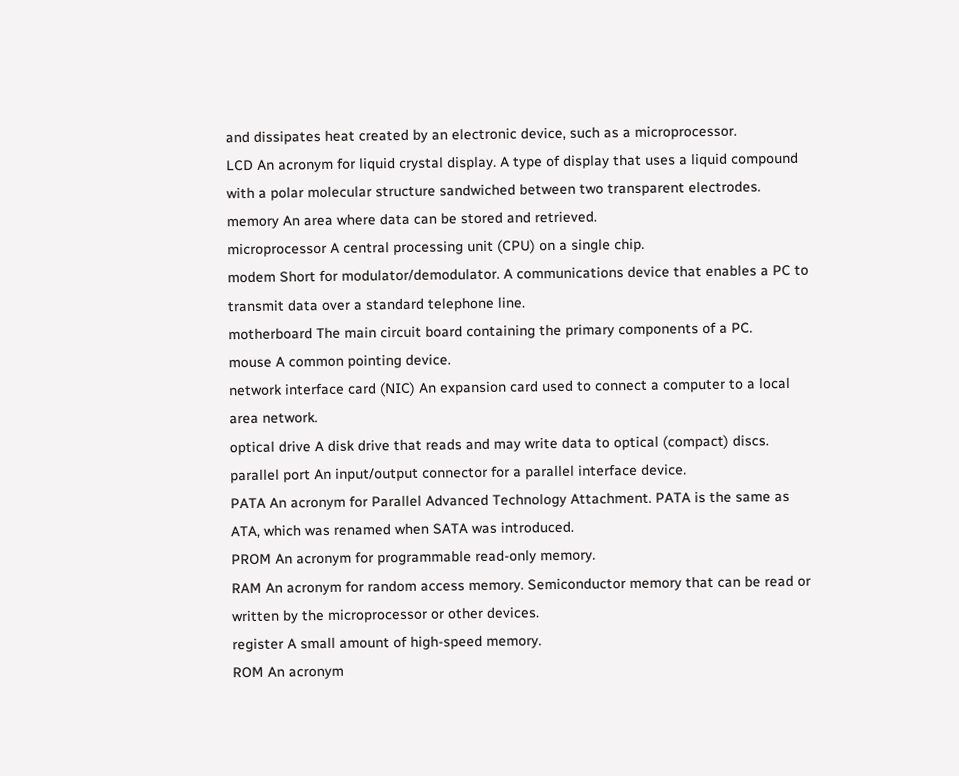and dissipates heat created by an electronic device, such as a microprocessor.
LCD An acronym for liquid crystal display. A type of display that uses a liquid compound with a polar molecular structure sandwiched between two transparent electrodes.
memory An area where data can be stored and retrieved.
microprocessor A central processing unit (CPU) on a single chip.
modem Short for modulator/demodulator. A communications device that enables a PC to transmit data over a standard telephone line.
motherboard The main circuit board containing the primary components of a PC.
mouse A common pointing device.
network interface card (NIC) An expansion card used to connect a computer to a local area network.
optical drive A disk drive that reads and may write data to optical (compact) discs.
parallel port An input/output connector for a parallel interface device.
PATA An acronym for Parallel Advanced Technology Attachment. PATA is the same as ATA, which was renamed when SATA was introduced.
PROM An acronym for programmable read-only memory.
RAM An acronym for random access memory. Semiconductor memory that can be read or written by the microprocessor or other devices.
register A small amount of high-speed memory.
ROM An acronym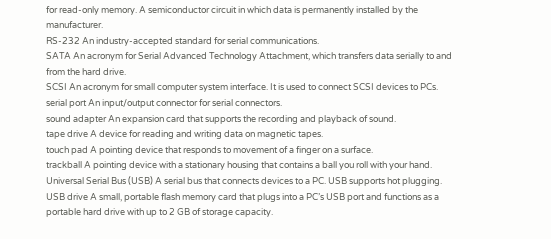for read-only memory. A semiconductor circuit in which data is permanently installed by the manufacturer.
RS-232 An industry-accepted standard for serial communications.
SATA An acronym for Serial Advanced Technology Attachment, which transfers data serially to and from the hard drive.
SCSI An acronym for small computer system interface. It is used to connect SCSI devices to PCs.
serial port An input/output connector for serial connectors.
sound adapter An expansion card that supports the recording and playback of sound.
tape drive A device for reading and writing data on magnetic tapes.
touch pad A pointing device that responds to movement of a finger on a surface.
trackball A pointing device with a stationary housing that contains a ball you roll with your hand.
Universal Serial Bus (USB) A serial bus that connects devices to a PC. USB supports hot plugging.
USB drive A small, portable flash memory card that plugs into a PC’s USB port and functions as a portable hard drive with up to 2 GB of storage capacity.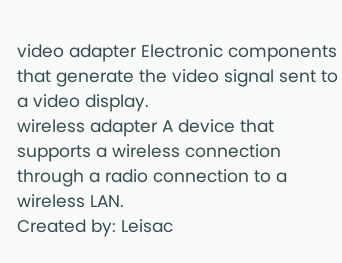video adapter Electronic components that generate the video signal sent to a video display.
wireless adapter A device that supports a wireless connection through a radio connection to a wireless LAN.
Created by: Leisac